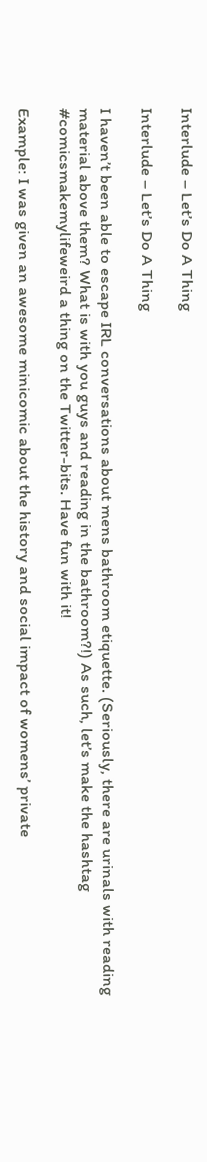Interlude – Let’s Do A Thing

Interlude – Let’s Do A Thing

I haven’t been able to escape IRL conversations about mens bathroom etiquette. (Seriously, there are urinals with reading material above them? What is with you guys and reading in the bathroom?!) As such, let’s make the hashtag #comicsmakemylifeweird a thing on the Twitter-bits. Have fun with it!

Example: I was given an awesome minicomic about the history and social impact of womens’ private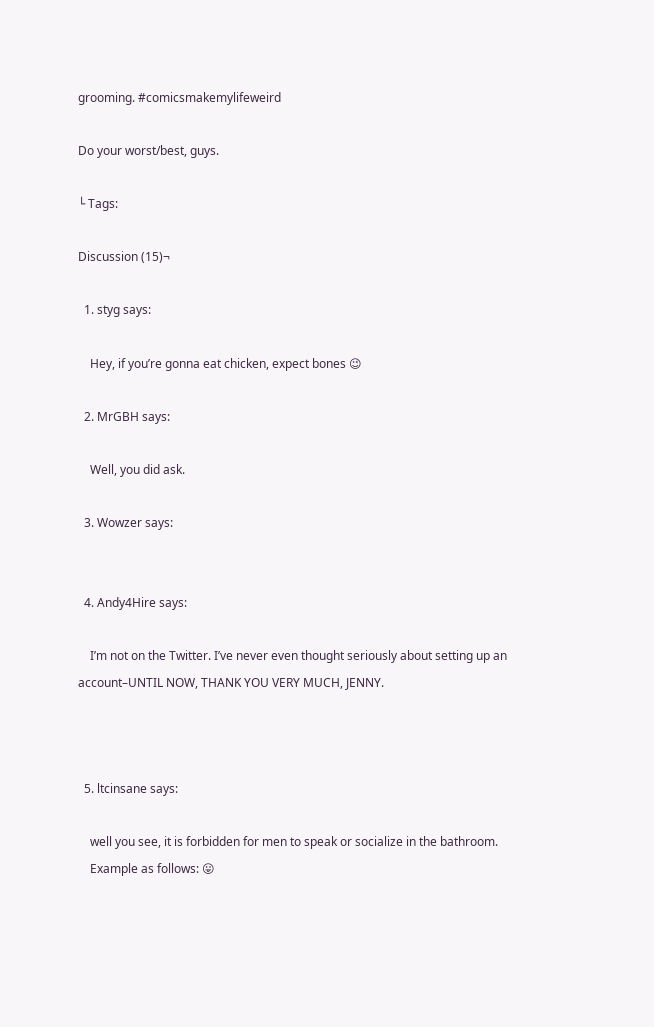grooming. #comicsmakemylifeweird

Do your worst/best, guys.

└ Tags:

Discussion (15)¬

  1. styg says:

    Hey, if you’re gonna eat chicken, expect bones 😉

  2. MrGBH says:

    Well, you did ask.

  3. Wowzer says:


  4. Andy4Hire says:

    I’m not on the Twitter. I’ve never even thought seriously about setting up an account–UNTIL NOW, THANK YOU VERY MUCH, JENNY.



  5. ltcinsane says:

    well you see, it is forbidden for men to speak or socialize in the bathroom.
    Example as follows: 😛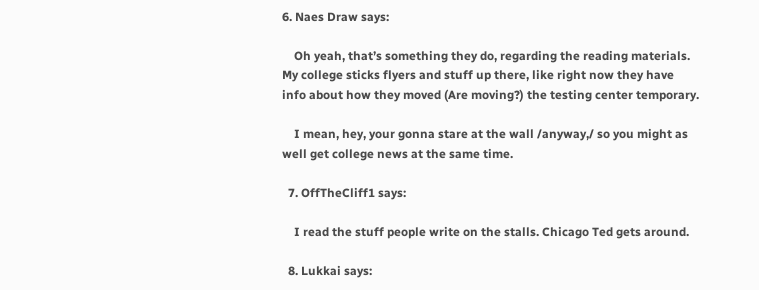6. Naes Draw says:

    Oh yeah, that’s something they do, regarding the reading materials. My college sticks flyers and stuff up there, like right now they have info about how they moved (Are moving?) the testing center temporary.

    I mean, hey, your gonna stare at the wall /anyway,/ so you might as well get college news at the same time.

  7. OffTheCliff1 says:

    I read the stuff people write on the stalls. Chicago Ted gets around.

  8. Lukkai says: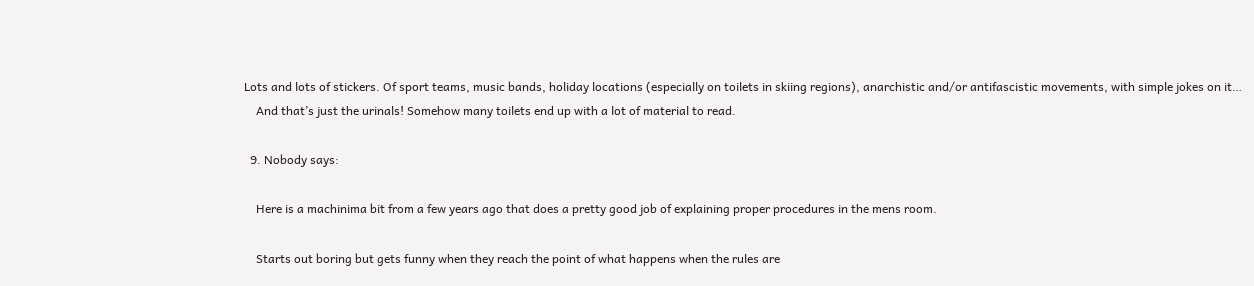Lots and lots of stickers. Of sport teams, music bands, holiday locations (especially on toilets in skiing regions), anarchistic and/or antifascistic movements, with simple jokes on it…
    And that’s just the urinals! Somehow many toilets end up with a lot of material to read.

  9. Nobody says:

    Here is a machinima bit from a few years ago that does a pretty good job of explaining proper procedures in the mens room.

    Starts out boring but gets funny when they reach the point of what happens when the rules are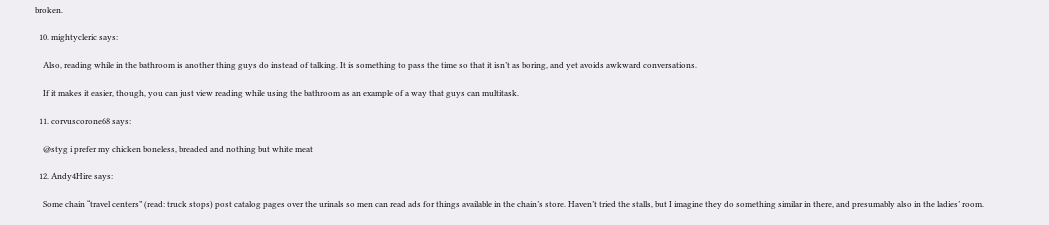broken.

  10. mightycleric says:

    Also, reading while in the bathroom is another thing guys do instead of talking. It is something to pass the time so that it isn’t as boring, and yet avoids awkward conversations.

    If it makes it easier, though, you can just view reading while using the bathroom as an example of a way that guys can multitask.

  11. corvuscorone68 says:

    @styg i prefer my chicken boneless, breaded and nothing but white meat

  12. Andy4Hire says:

    Some chain “travel centers” (read: truck stops) post catalog pages over the urinals so men can read ads for things available in the chain’s store. Haven’t tried the stalls, but I imagine they do something similar in there, and presumably also in the ladies’ room.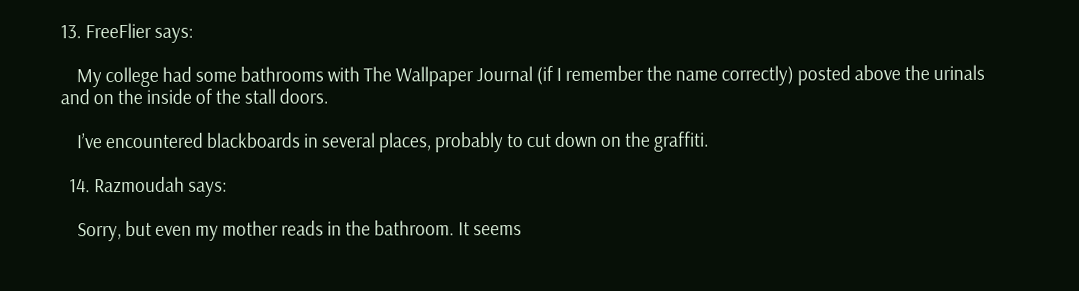13. FreeFlier says:

    My college had some bathrooms with The Wallpaper Journal (if I remember the name correctly) posted above the urinals and on the inside of the stall doors.

    I’ve encountered blackboards in several places, probably to cut down on the graffiti.

  14. Razmoudah says:

    Sorry, but even my mother reads in the bathroom. It seems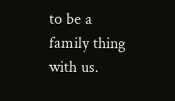to be a family thing with us.